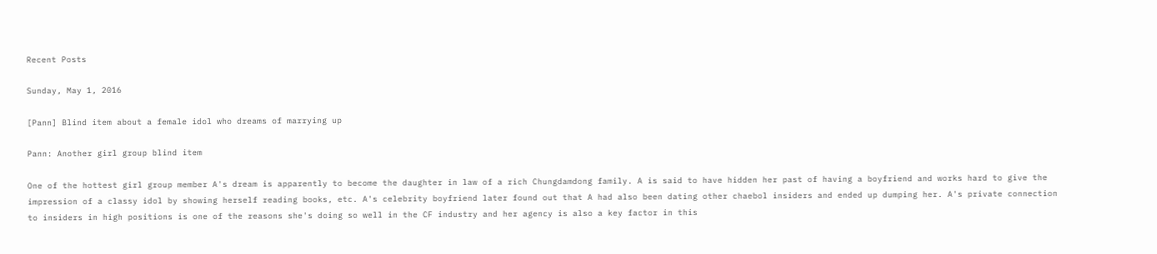Recent Posts

Sunday, May 1, 2016

[Pann] Blind item about a female idol who dreams of marrying up

Pann: Another girl group blind item

One of the hottest girl group member A's dream is apparently to become the daughter in law of a rich Chungdamdong family. A is said to have hidden her past of having a boyfriend and works hard to give the impression of a classy idol by showing herself reading books, etc. A's celebrity boyfriend later found out that A had also been dating other chaebol insiders and ended up dumping her. A's private connection to insiders in high positions is one of the reasons she's doing so well in the CF industry and her agency is also a key factor in this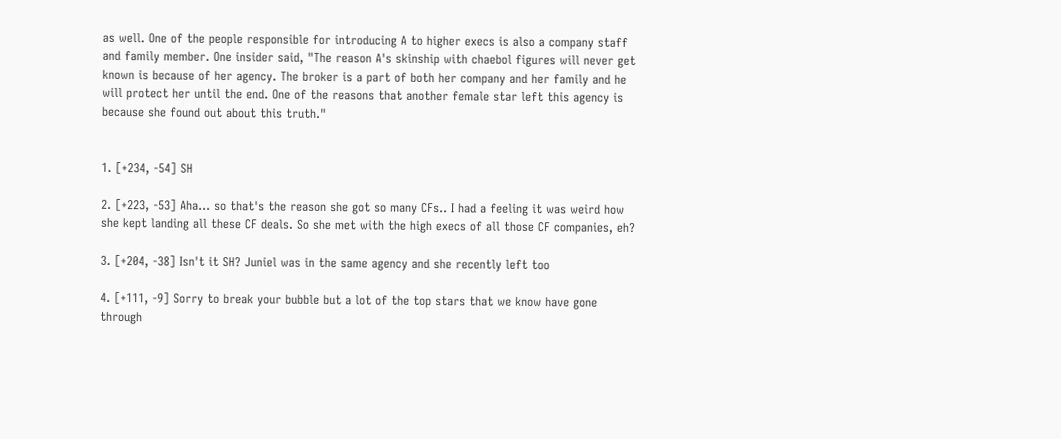as well. One of the people responsible for introducing A to higher execs is also a company staff and family member. One insider said, "The reason A's skinship with chaebol figures will never get known is because of her agency. The broker is a part of both her company and her family and he will protect her until the end. One of the reasons that another female star left this agency is because she found out about this truth."


1. [+234, -54] SH

2. [+223, -53] Aha... so that's the reason she got so many CFs.. I had a feeling it was weird how she kept landing all these CF deals. So she met with the high execs of all those CF companies, eh?

3. [+204, -38] Isn't it SH? Juniel was in the same agency and she recently left too

4. [+111, -9] Sorry to break your bubble but a lot of the top stars that we know have gone through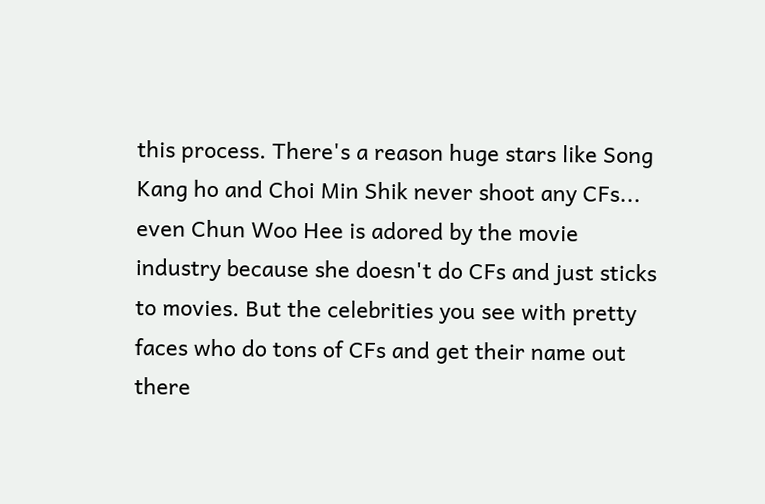this process. There's a reason huge stars like Song Kang ho and Choi Min Shik never shoot any CFs... even Chun Woo Hee is adored by the movie industry because she doesn't do CFs and just sticks to movies. But the celebrities you see with pretty faces who do tons of CFs and get their name out there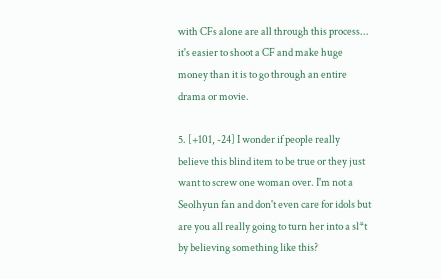with CFs alone are all through this process... it's easier to shoot a CF and make huge money than it is to go through an entire drama or movie.

5. [+101, -24] I wonder if people really believe this blind item to be true or they just want to screw one woman over. I'm not a Seolhyun fan and don't even care for idols but are you all really going to turn her into a sl*t by believing something like this?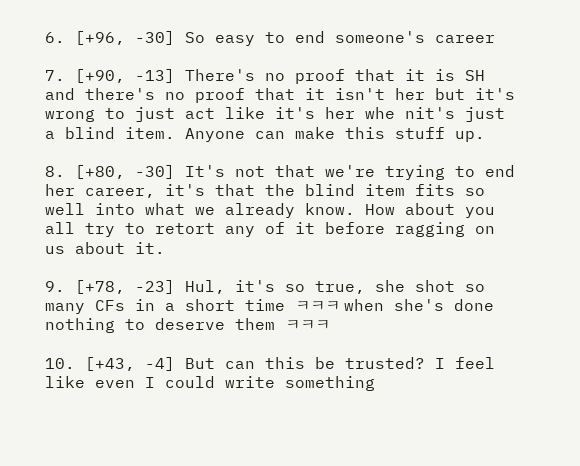6. [+96, -30] So easy to end someone's career

7. [+90, -13] There's no proof that it is SH and there's no proof that it isn't her but it's wrong to just act like it's her whe nit's just a blind item. Anyone can make this stuff up.

8. [+80, -30] It's not that we're trying to end her career, it's that the blind item fits so well into what we already know. How about you all try to retort any of it before ragging on us about it.

9. [+78, -23] Hul, it's so true, she shot so many CFs in a short time ㅋㅋㅋ when she's done nothing to deserve them ㅋㅋㅋ

10. [+43, -4] But can this be trusted? I feel like even I could write something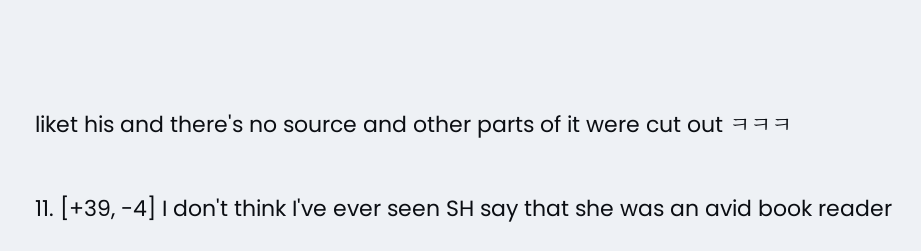liket his and there's no source and other parts of it were cut out ㅋㅋㅋ

11. [+39, -4] I don't think I've ever seen SH say that she was an avid book reader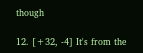though

12. [+32, -4] It's from the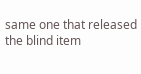same one that released the blind item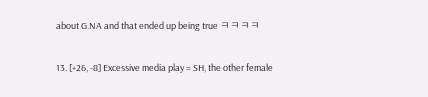about G.NA and that ended up being true ㅋㅋㅋㅋ

13. [+26, -8] Excessive media play = SH, the other female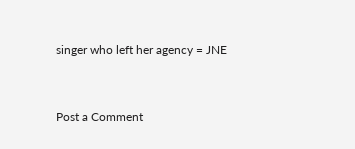singer who left her agency = JNE



Post a Comment